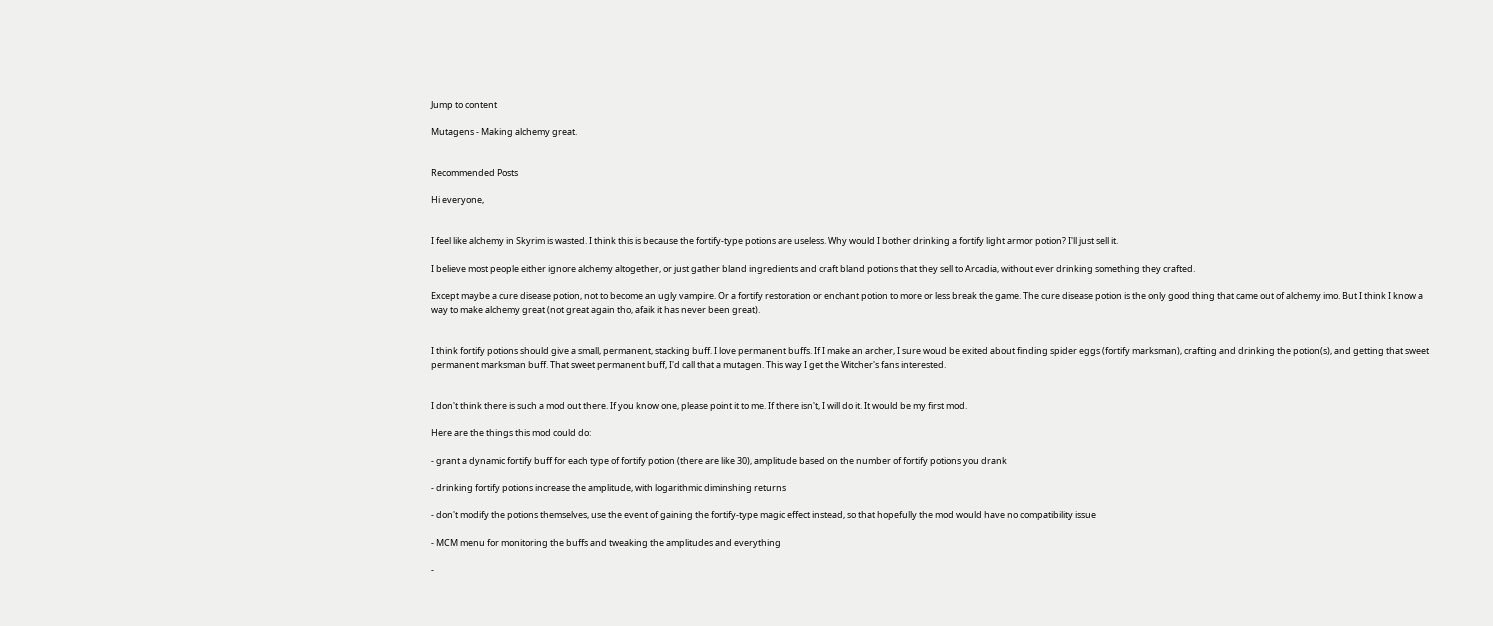Jump to content

Mutagens - Making alchemy great.


Recommended Posts

Hi everyone,


I feel like alchemy in Skyrim is wasted. I think this is because the fortify-type potions are useless. Why would I bother drinking a fortify light armor potion? I'll just sell it.

I believe most people either ignore alchemy altogether, or just gather bland ingredients and craft bland potions that they sell to Arcadia, without ever drinking something they crafted.

Except maybe a cure disease potion, not to become an ugly vampire. Or a fortify restoration or enchant potion to more or less break the game. The cure disease potion is the only good thing that came out of alchemy imo. But I think I know a way to make alchemy great (not great again tho, afaik it has never been great).


I think fortify potions should give a small, permanent, stacking buff. I love permanent buffs. If I make an archer, I sure woud be exited about finding spider eggs (fortify marksman), crafting and drinking the potion(s), and getting that sweet permanent marksman buff. That sweet permanent buff, I'd call that a mutagen. This way I get the Witcher's fans interested.


I don't think there is such a mod out there. If you know one, please point it to me. If there isn't, I will do it. It would be my first mod.

Here are the things this mod could do:

- grant a dynamic fortify buff for each type of fortify potion (there are like 30), amplitude based on the number of fortify potions you drank

- drinking fortify potions increase the amplitude, with logarithmic diminshing returns

- don't modify the potions themselves, use the event of gaining the fortify-type magic effect instead, so that hopefully the mod would have no compatibility issue

- MCM menu for monitoring the buffs and tweaking the amplitudes and everything

-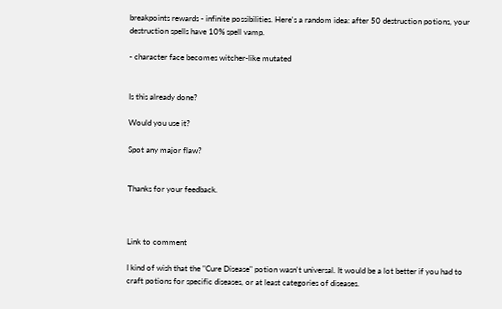breakpoints rewards - infinite possibilities. Here's a random idea: after 50 destruction potions, your destruction spells have 10% spell vamp.

- character face becomes witcher-like mutated


Is this already done?

Would you use it?

Spot any major flaw?


Thanks for your feedback.



Link to comment

I kind of wish that the "Cure Disease" potion wasn't universal. It would be a lot better if you had to craft potions for specific diseases, or at least categories of diseases.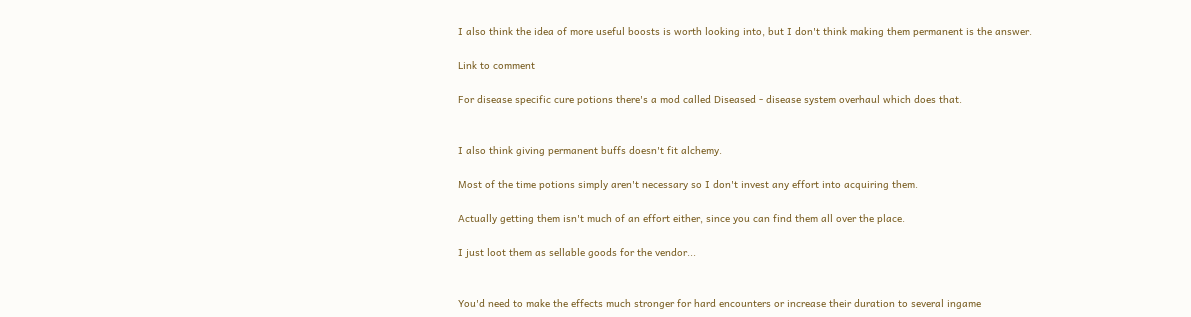I also think the idea of more useful boosts is worth looking into, but I don't think making them permanent is the answer.

Link to comment

For disease specific cure potions there's a mod called Diseased - disease system overhaul which does that.


I also think giving permanent buffs doesn't fit alchemy.

Most of the time potions simply aren't necessary so I don't invest any effort into acquiring them.

Actually getting them isn't much of an effort either, since you can find them all over the place.

I just loot them as sellable goods for the vendor...


You'd need to make the effects much stronger for hard encounters or increase their duration to several ingame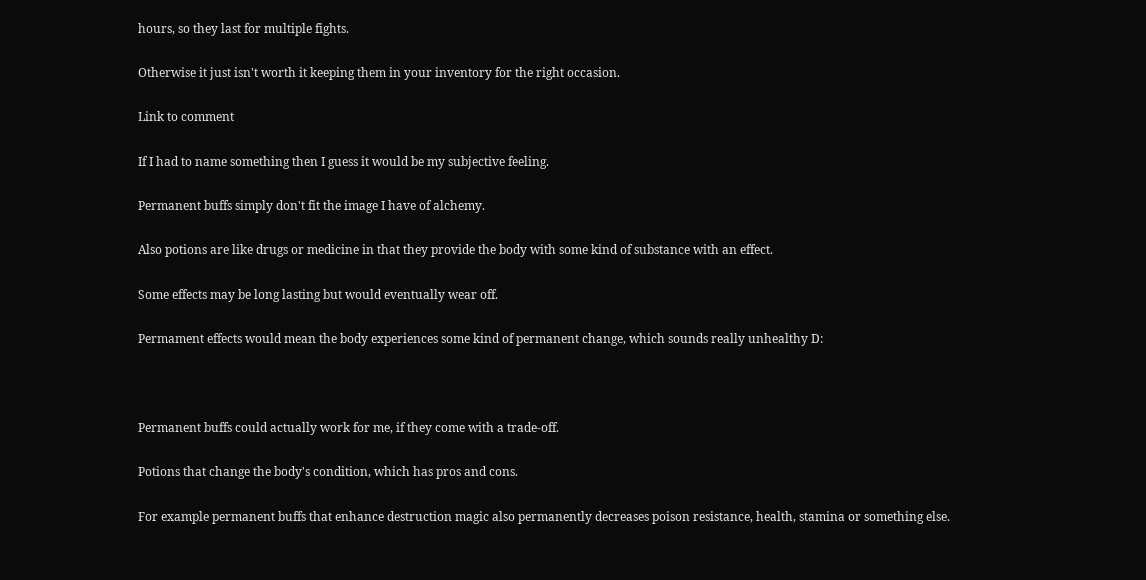hours, so they last for multiple fights.

Otherwise it just isn't worth it keeping them in your inventory for the right occasion.

Link to comment

If I had to name something then I guess it would be my subjective feeling.

Permanent buffs simply don't fit the image I have of alchemy.

Also potions are like drugs or medicine in that they provide the body with some kind of substance with an effect.

Some effects may be long lasting but would eventually wear off.

Permament effects would mean the body experiences some kind of permanent change, which sounds really unhealthy D:



Permanent buffs could actually work for me, if they come with a trade-off.

Potions that change the body's condition, which has pros and cons.

For example permanent buffs that enhance destruction magic also permanently decreases poison resistance, health, stamina or something else.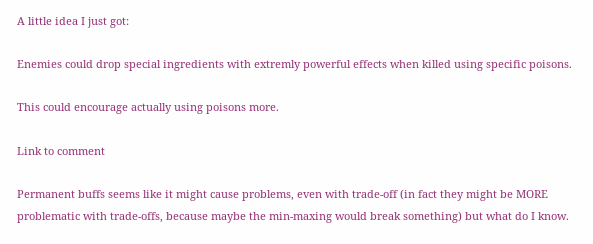A little idea I just got:

Enemies could drop special ingredients with extremly powerful effects when killed using specific poisons.

This could encourage actually using poisons more.

Link to comment

Permanent buffs seems like it might cause problems, even with trade-off (in fact they might be MORE problematic with trade-offs, because maybe the min-maxing would break something) but what do I know.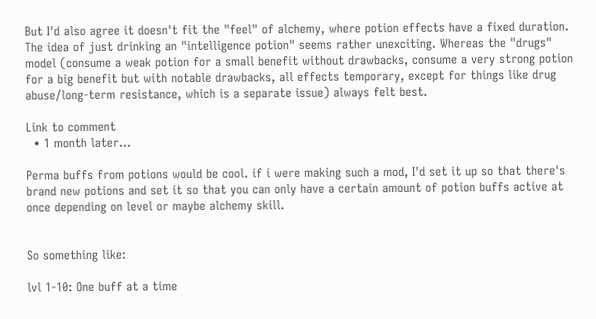But I'd also agree it doesn't fit the "feel" of alchemy, where potion effects have a fixed duration. The idea of just drinking an "intelligence potion" seems rather unexciting. Whereas the "drugs" model (consume a weak potion for a small benefit without drawbacks, consume a very strong potion for a big benefit but with notable drawbacks, all effects temporary, except for things like drug abuse/long-term resistance, which is a separate issue) always felt best.

Link to comment
  • 1 month later...

Perma buffs from potions would be cool. if i were making such a mod, I'd set it up so that there's brand new potions and set it so that you can only have a certain amount of potion buffs active at once depending on level or maybe alchemy skill.


So something like:

lvl 1-10: One buff at a time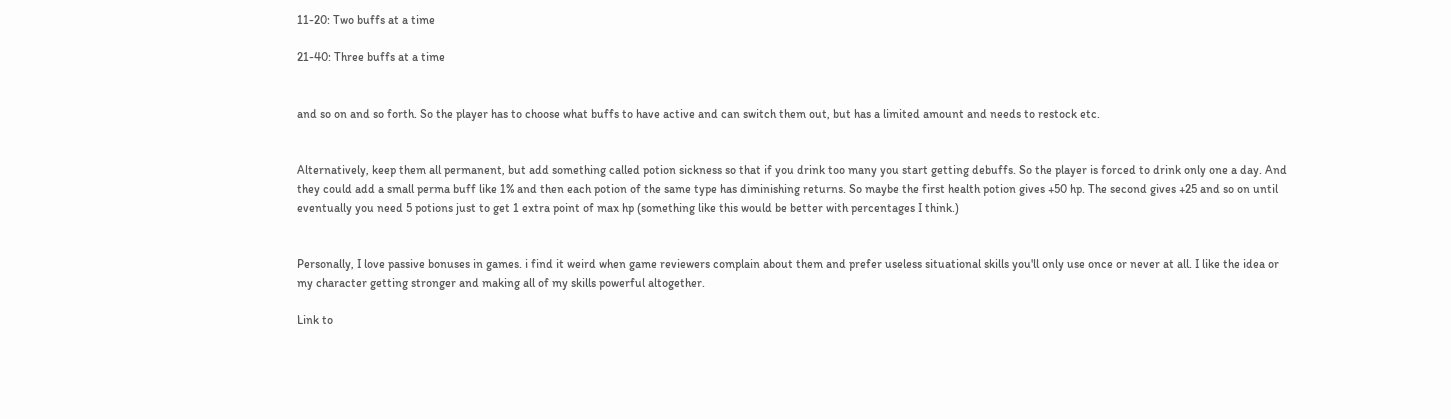11-20: Two buffs at a time

21-40: Three buffs at a time


and so on and so forth. So the player has to choose what buffs to have active and can switch them out, but has a limited amount and needs to restock etc.


Alternatively, keep them all permanent, but add something called potion sickness so that if you drink too many you start getting debuffs. So the player is forced to drink only one a day. And they could add a small perma buff like 1% and then each potion of the same type has diminishing returns. So maybe the first health potion gives +50 hp. The second gives +25 and so on until eventually you need 5 potions just to get 1 extra point of max hp (something like this would be better with percentages I think.)


Personally, I love passive bonuses in games. i find it weird when game reviewers complain about them and prefer useless situational skills you'll only use once or never at all. I like the idea or my character getting stronger and making all of my skills powerful altogether.

Link to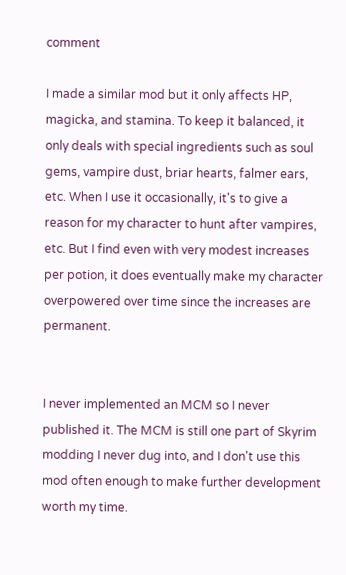comment

I made a similar mod but it only affects HP, magicka, and stamina. To keep it balanced, it only deals with special ingredients such as soul gems, vampire dust, briar hearts, falmer ears, etc. When I use it occasionally, it's to give a reason for my character to hunt after vampires, etc. But I find even with very modest increases per potion, it does eventually make my character overpowered over time since the increases are permanent.


I never implemented an MCM so I never published it. The MCM is still one part of Skyrim modding I never dug into, and I don't use this mod often enough to make further development worth my time.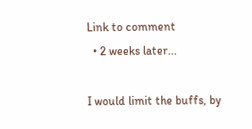Link to comment
  • 2 weeks later...

I would limit the buffs, by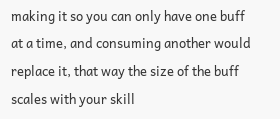making it so you can only have one buff at a time, and consuming another would replace it, that way the size of the buff scales with your skill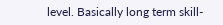level. Basically long term skill-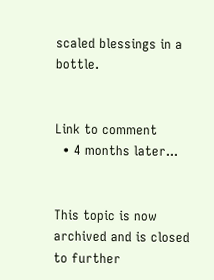scaled blessings in a bottle.


Link to comment
  • 4 months later...


This topic is now archived and is closed to further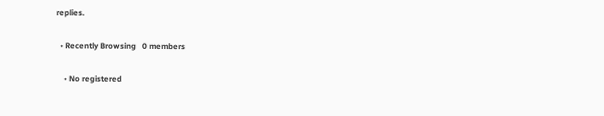replies.

  • Recently Browsing   0 members

    • No registered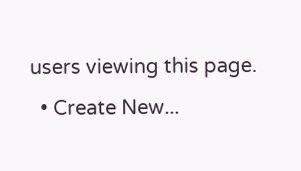users viewing this page.
  • Create New...